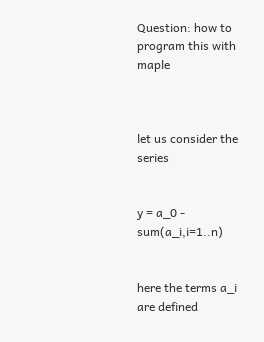Question: how to program this with maple



let us consider the series


y = a_0 - sum(a_i,i=1..n)


here the terms a_i are defined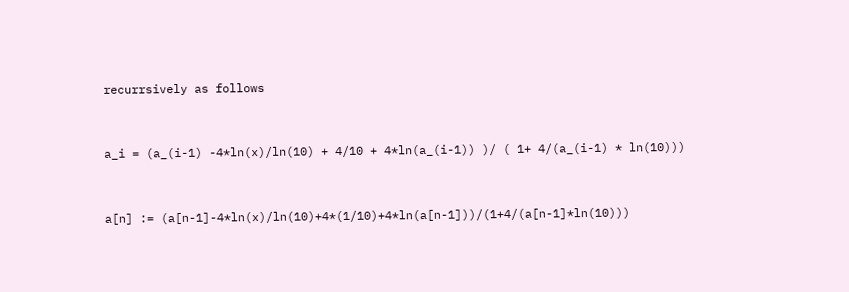recurrsively as follows


a_i = (a_(i-1) -4*ln(x)/ln(10) + 4/10 + 4*ln(a_(i-1)) )/ ( 1+ 4/(a_(i-1) * ln(10)))


a[n] := (a[n-1]-4*ln(x)/ln(10)+4*(1/10)+4*ln(a[n-1]))/(1+4/(a[n-1]*ln(10)))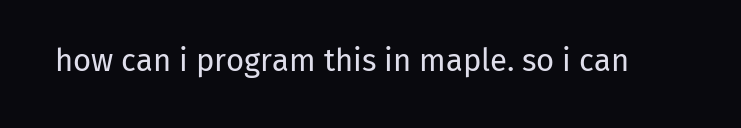how can i program this in maple. so i can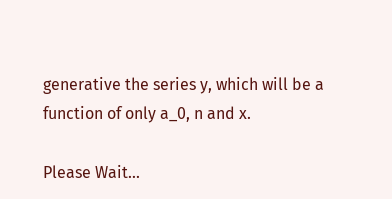generative the series y, which will be a function of only a_0, n and x.

Please Wait...